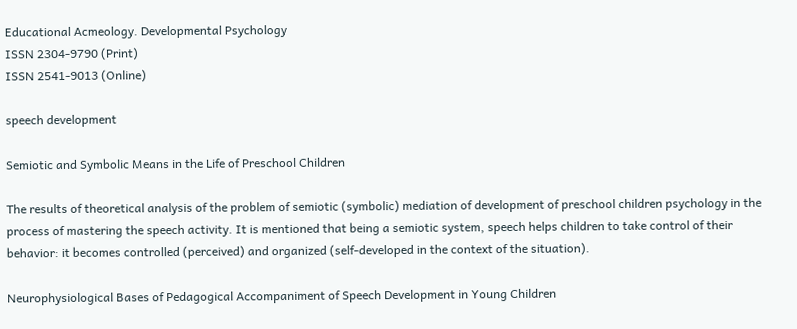Educational Acmeology. Developmental Psychology
ISSN 2304-9790 (Print)
ISSN 2541-9013 (Online)

speech development

Semiotic and Symbolic Means in the Life of Preschool Children

The results of theoretical analysis of the problem of semiotic (symbolic) mediation of development of preschool children psychology in the process of mastering the speech activity. It is mentioned that being a semiotic system, speech helps children to take control of their behavior: it becomes controlled (perceived) and organized (self-developed in the context of the situation).

Neurophysiological Bases of Pedagogical Accompaniment of Speech Development in Young Children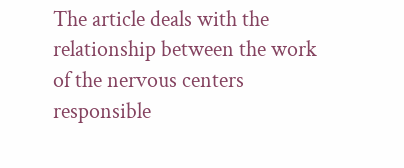The article deals with the relationship between the work of the nervous centers responsible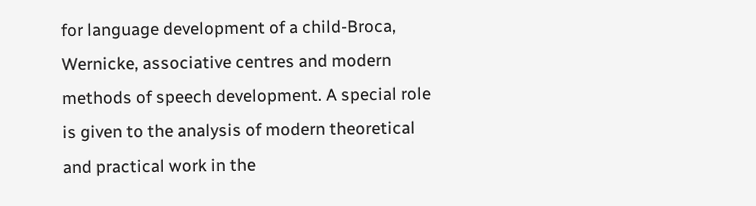for language development of a child-Broca, Wernicke, associative centres and modern methods of speech development. A special role is given to the analysis of modern theoretical and practical work in the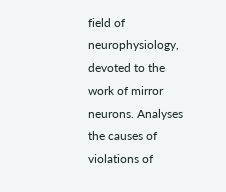field of neurophysiology, devoted to the work of mirror neurons. Analyses the causes of violations of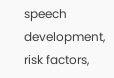speech development, risk factors,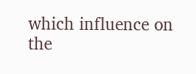which influence on the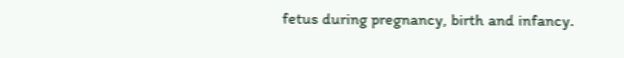fetus during pregnancy, birth and infancy.